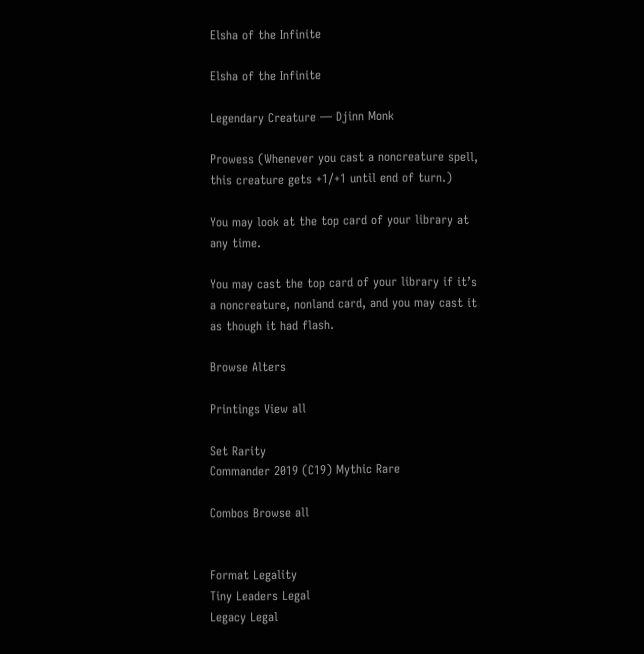Elsha of the Infinite

Elsha of the Infinite

Legendary Creature — Djinn Monk

Prowess (Whenever you cast a noncreature spell, this creature gets +1/+1 until end of turn.)

You may look at the top card of your library at any time.

You may cast the top card of your library if it’s a noncreature, nonland card, and you may cast it as though it had flash.

Browse Alters

Printings View all

Set Rarity
Commander 2019 (C19) Mythic Rare

Combos Browse all


Format Legality
Tiny Leaders Legal
Legacy Legal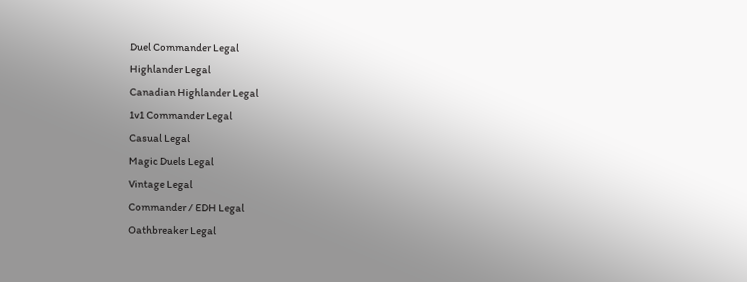Duel Commander Legal
Highlander Legal
Canadian Highlander Legal
1v1 Commander Legal
Casual Legal
Magic Duels Legal
Vintage Legal
Commander / EDH Legal
Oathbreaker Legal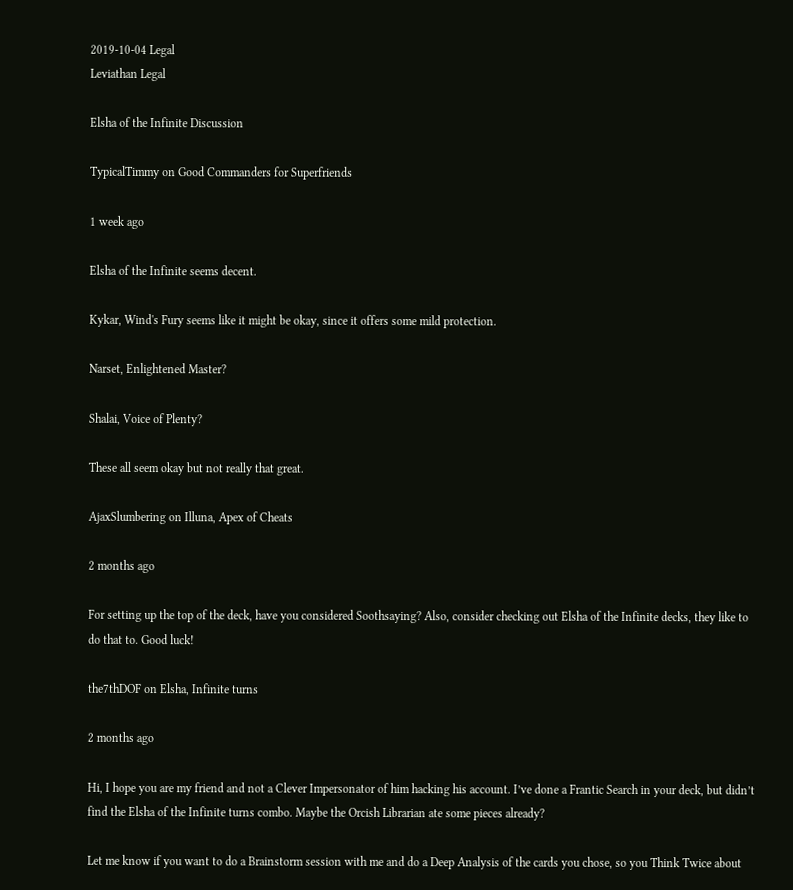2019-10-04 Legal
Leviathan Legal

Elsha of the Infinite Discussion

TypicalTimmy on Good Commanders for Superfriends

1 week ago

Elsha of the Infinite seems decent.

Kykar, Wind's Fury seems like it might be okay, since it offers some mild protection.

Narset, Enlightened Master?

Shalai, Voice of Plenty?

These all seem okay but not really that great.

AjaxSlumbering on Illuna, Apex of Cheats

2 months ago

For setting up the top of the deck, have you considered Soothsaying? Also, consider checking out Elsha of the Infinite decks, they like to do that to. Good luck!

the7thDOF on Elsha, Infinite turns

2 months ago

Hi, I hope you are my friend and not a Clever Impersonator of him hacking his account. I’ve done a Frantic Search in your deck, but didn’t find the Elsha of the Infinite turns combo. Maybe the Orcish Librarian ate some pieces already?

Let me know if you want to do a Brainstorm session with me and do a Deep Analysis of the cards you chose, so you Think Twice about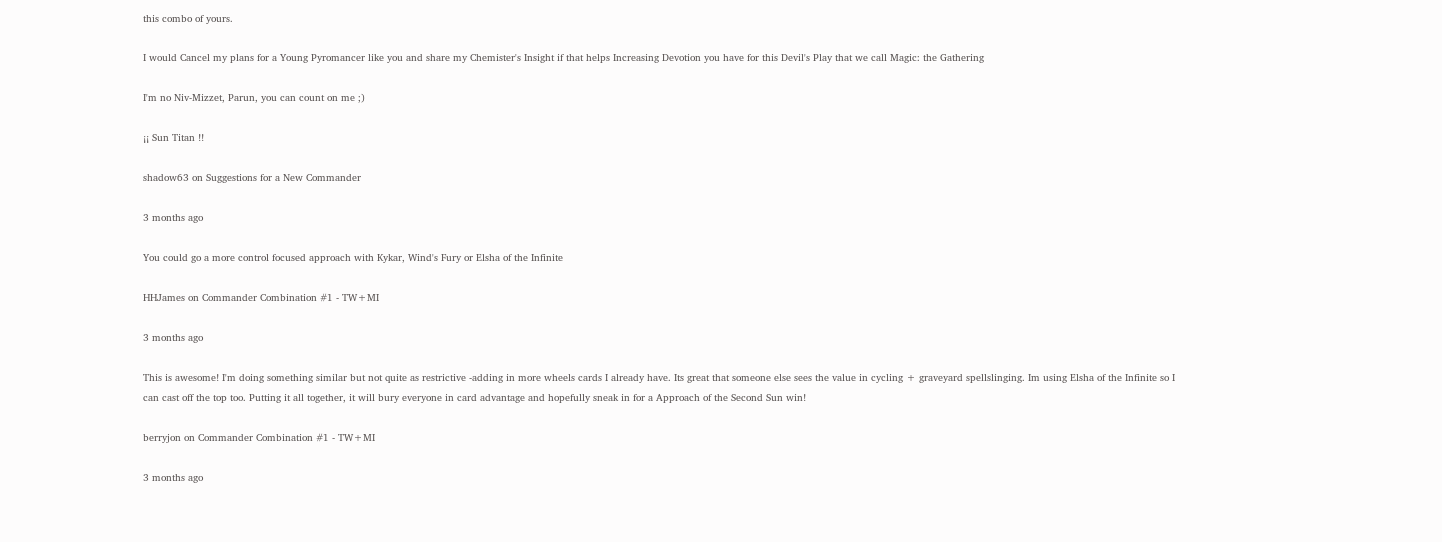this combo of yours.

I would Cancel my plans for a Young Pyromancer like you and share my Chemister's Insight if that helps Increasing Devotion you have for this Devil's Play that we call Magic: the Gathering

I'm no Niv-Mizzet, Parun, you can count on me ;)

¡¡ Sun Titan !!

shadow63 on Suggestions for a New Commander

3 months ago

You could go a more control focused approach with Kykar, Wind's Fury or Elsha of the Infinite

HHJames on Commander Combination #1 - TW+MI

3 months ago

This is awesome! I'm doing something similar but not quite as restrictive -adding in more wheels cards I already have. Its great that someone else sees the value in cycling + graveyard spellslinging. Im using Elsha of the Infinite so I can cast off the top too. Putting it all together, it will bury everyone in card advantage and hopefully sneak in for a Approach of the Second Sun win!

berryjon on Commander Combination #1 - TW+MI

3 months ago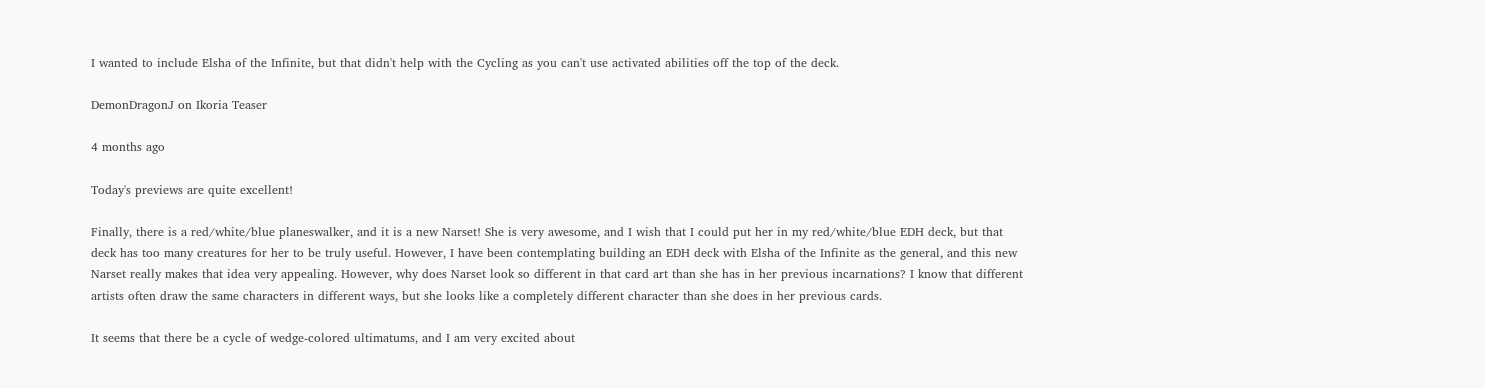I wanted to include Elsha of the Infinite, but that didn't help with the Cycling as you can't use activated abilities off the top of the deck.

DemonDragonJ on Ikoria Teaser

4 months ago

Today's previews are quite excellent!

Finally, there is a red/white/blue planeswalker, and it is a new Narset! She is very awesome, and I wish that I could put her in my red/white/blue EDH deck, but that deck has too many creatures for her to be truly useful. However, I have been contemplating building an EDH deck with Elsha of the Infinite as the general, and this new Narset really makes that idea very appealing. However, why does Narset look so different in that card art than she has in her previous incarnations? I know that different artists often draw the same characters in different ways, but she looks like a completely different character than she does in her previous cards.

It seems that there be a cycle of wedge-colored ultimatums, and I am very excited about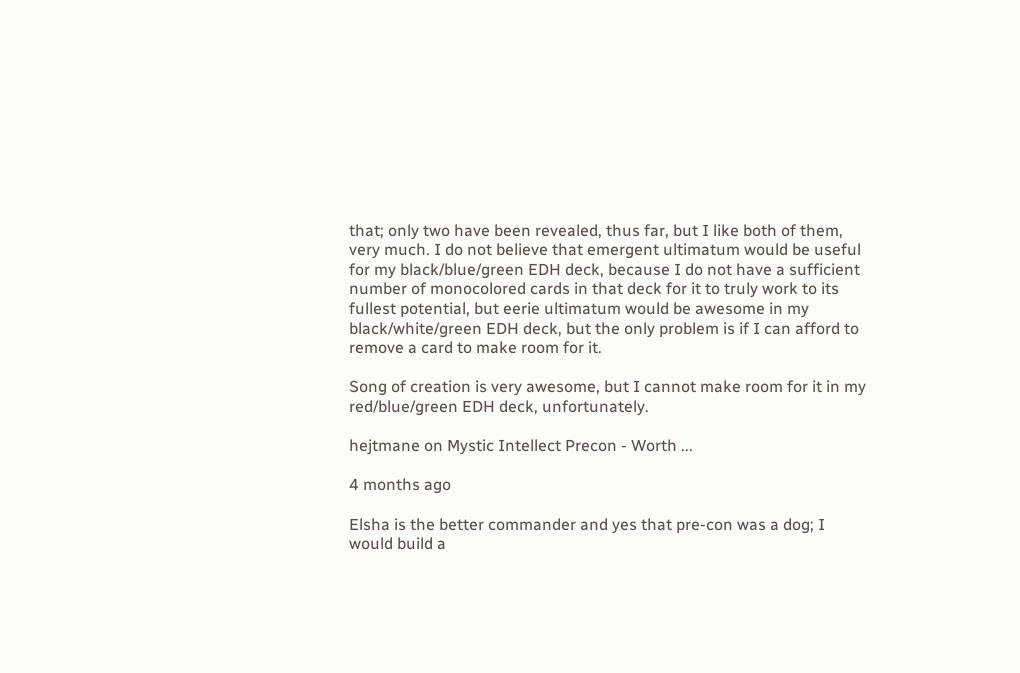that; only two have been revealed, thus far, but I like both of them, very much. I do not believe that emergent ultimatum would be useful for my black/blue/green EDH deck, because I do not have a sufficient number of monocolored cards in that deck for it to truly work to its fullest potential, but eerie ultimatum would be awesome in my black/white/green EDH deck, but the only problem is if I can afford to remove a card to make room for it.

Song of creation is very awesome, but I cannot make room for it in my red/blue/green EDH deck, unfortunately.

hejtmane on Mystic Intellect Precon - Worth ...

4 months ago

Elsha is the better commander and yes that pre-con was a dog; I would build a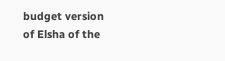budget version of Elsha of the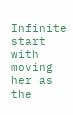Infinite start with moving her as the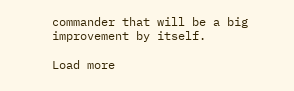commander that will be a big improvement by itself.

Load more